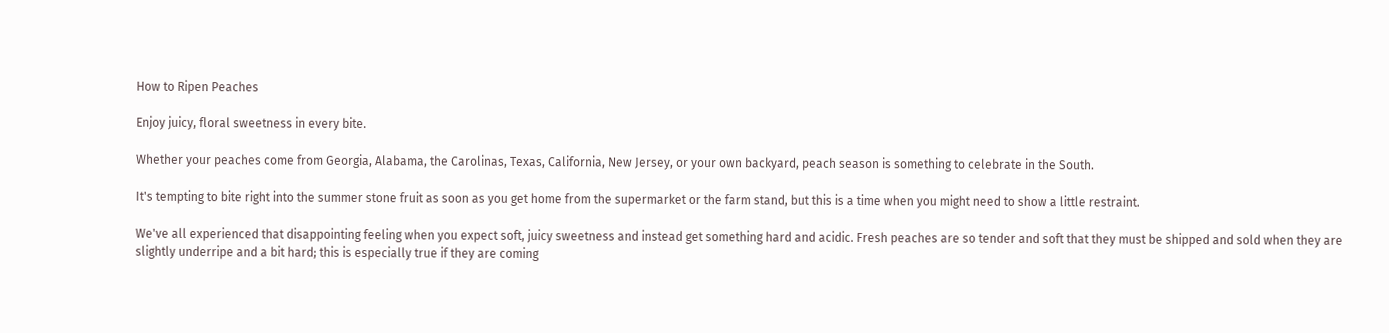How to Ripen Peaches

Enjoy juicy, floral sweetness in every bite.

Whether your peaches come from Georgia, Alabama, the Carolinas, Texas, California, New Jersey, or your own backyard, peach season is something to celebrate in the South.

It's tempting to bite right into the summer stone fruit as soon as you get home from the supermarket or the farm stand, but this is a time when you might need to show a little restraint.

We've all experienced that disappointing feeling when you expect soft, juicy sweetness and instead get something hard and acidic. Fresh peaches are so tender and soft that they must be shipped and sold when they are slightly underripe and a bit hard; this is especially true if they are coming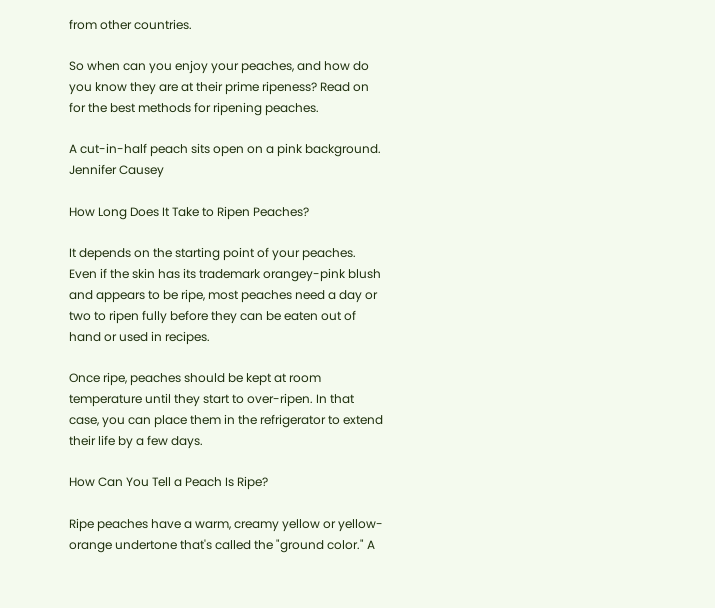from other countries.

So when can you enjoy your peaches, and how do you know they are at their prime ripeness? Read on for the best methods for ripening peaches.

A cut-in-half peach sits open on a pink background.
Jennifer Causey

How Long Does It Take to Ripen Peaches?

It depends on the starting point of your peaches. Even if the skin has its trademark orangey-pink blush and appears to be ripe, most peaches need a day or two to ripen fully before they can be eaten out of hand or used in recipes.

Once ripe, peaches should be kept at room temperature until they start to over-ripen. In that case, you can place them in the refrigerator to extend their life by a few days.

How Can You Tell a Peach Is Ripe?

Ripe peaches have a warm, creamy yellow or yellow-orange undertone that's called the "ground color." A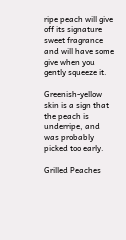ripe peach will give off its signature sweet fragrance and will have some give when you gently squeeze it.

Greenish-yellow skin is a sign that the peach is underripe, and was probably picked too early.

Grilled Peaches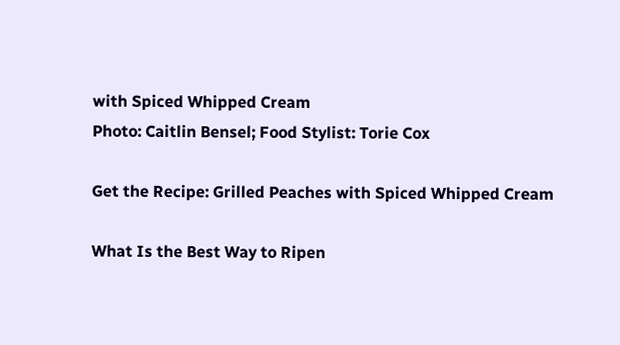with Spiced Whipped Cream
Photo: Caitlin Bensel; Food Stylist: Torie Cox

Get the Recipe: Grilled Peaches with Spiced Whipped Cream

What Is the Best Way to Ripen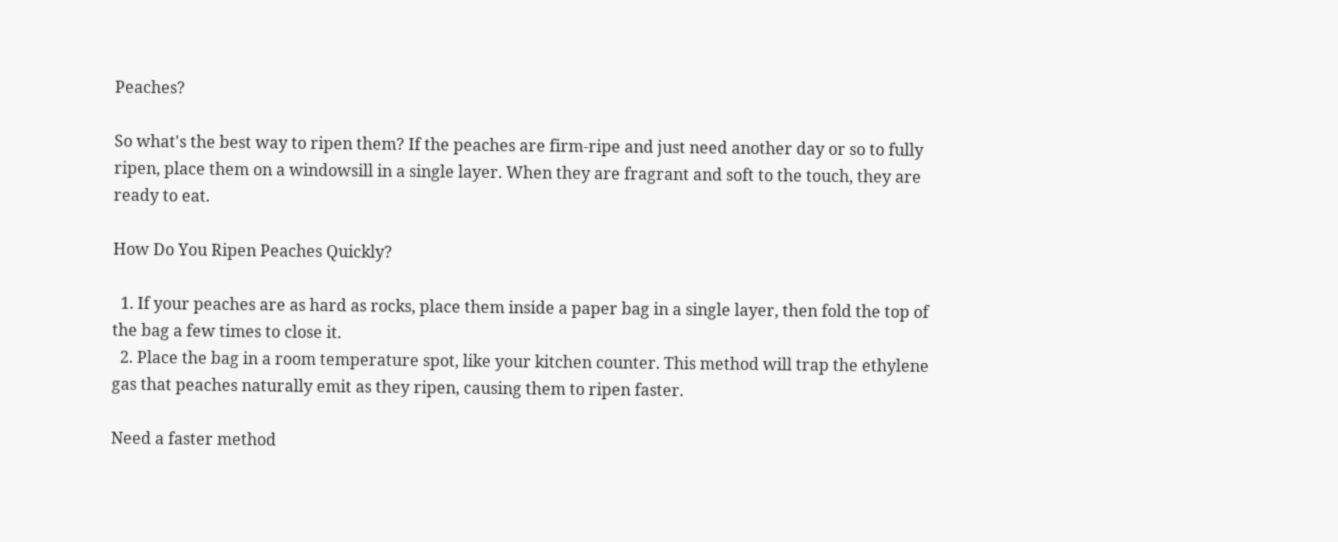Peaches?

So what's the best way to ripen them? If the peaches are firm-ripe and just need another day or so to fully ripen, place them on a windowsill in a single layer. When they are fragrant and soft to the touch, they are ready to eat.

How Do You Ripen Peaches Quickly?

  1. If your peaches are as hard as rocks, place them inside a paper bag in a single layer, then fold the top of the bag a few times to close it.
  2. Place the bag in a room temperature spot, like your kitchen counter. This method will trap the ethylene gas that peaches naturally emit as they ripen, causing them to ripen faster.

Need a faster method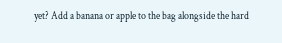yet? Add a banana or apple to the bag alongside the hard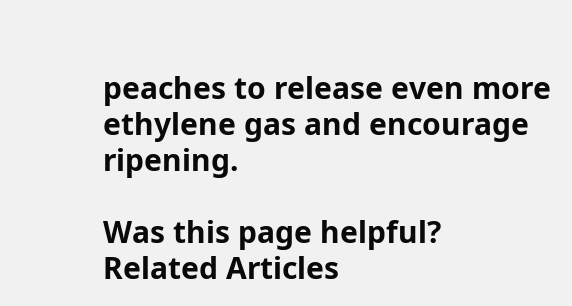peaches to release even more ethylene gas and encourage ripening.

Was this page helpful?
Related Articles